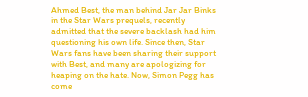Ahmed Best, the man behind Jar Jar Binks in the Star Wars prequels, recently admitted that the severe backlash had him questioning his own life. Since then, Star Wars fans have been sharing their support with Best, and many are apologizing for heaping on the hate. Now, Simon Pegg has come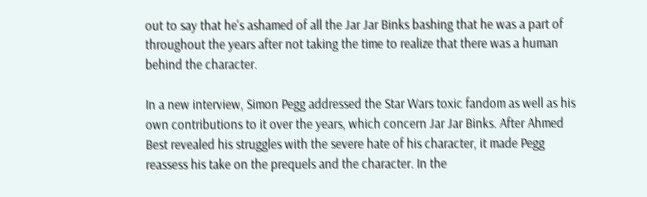out to say that he's ashamed of all the Jar Jar Binks bashing that he was a part of throughout the years after not taking the time to realize that there was a human behind the character.

In a new interview, Simon Pegg addressed the Star Wars toxic fandom as well as his own contributions to it over the years, which concern Jar Jar Binks. After Ahmed Best revealed his struggles with the severe hate of his character, it made Pegg reassess his take on the prequels and the character. In the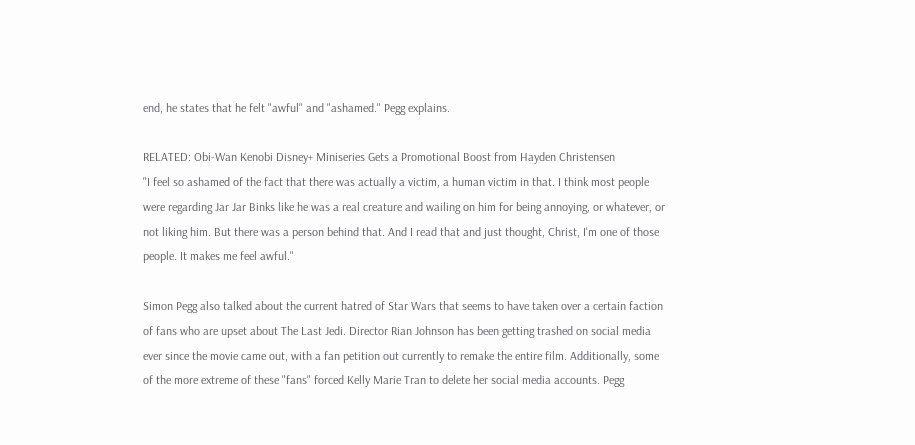end, he states that he felt "awful" and "ashamed." Pegg explains.

RELATED: Obi-Wan Kenobi Disney+ Miniseries Gets a Promotional Boost from Hayden Christensen
"I feel so ashamed of the fact that there was actually a victim, a human victim in that. I think most people were regarding Jar Jar Binks like he was a real creature and wailing on him for being annoying, or whatever, or not liking him. But there was a person behind that. And I read that and just thought, Christ, I'm one of those people. It makes me feel awful."

Simon Pegg also talked about the current hatred of Star Wars that seems to have taken over a certain faction of fans who are upset about The Last Jedi. Director Rian Johnson has been getting trashed on social media ever since the movie came out, with a fan petition out currently to remake the entire film. Additionally, some of the more extreme of these "fans" forced Kelly Marie Tran to delete her social media accounts. Pegg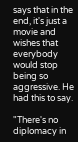says that in the end, it's just a movie and wishes that everybody would stop being so aggressive. He had this to say.

"There's no diplomacy in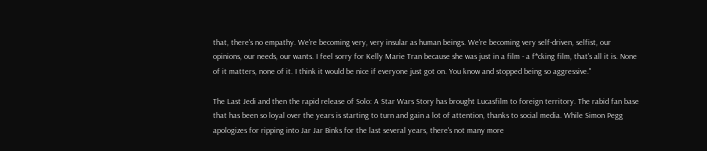that, there's no empathy. We're becoming very, very insular as human beings. We're becoming very self-driven, selfist, our opinions, our needs, our wants. I feel sorry for Kelly Marie Tran because she was just in a film - a f*cking film, that's all it is. None of it matters, none of it. I think it would be nice if everyone just got on. You know and stopped being so aggressive."

The Last Jedi and then the rapid release of Solo: A Star Wars Story has brought Lucasfilm to foreign territory. The rabid fan base that has been so loyal over the years is starting to turn and gain a lot of attention, thanks to social media. While Simon Pegg apologizes for ripping into Jar Jar Binks for the last several years, there's not many more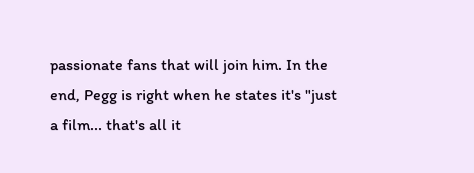passionate fans that will join him. In the end, Pegg is right when he states it's "just a film... that's all it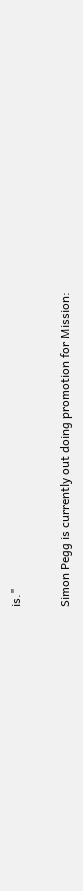is."

Simon Pegg is currently out doing promotion for Mission: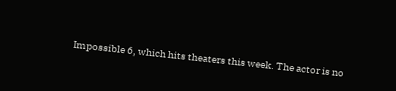Impossible 6, which hits theaters this week. The actor is no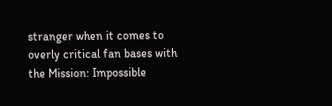stranger when it comes to overly critical fan bases with the Mission: Impossible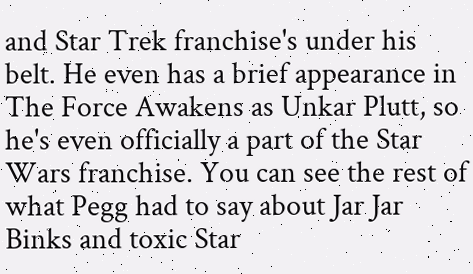and Star Trek franchise's under his belt. He even has a brief appearance in The Force Awakens as Unkar Plutt, so he's even officially a part of the Star Wars franchise. You can see the rest of what Pegg had to say about Jar Jar Binks and toxic Star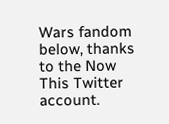Wars fandom below, thanks to the Now This Twitter account.